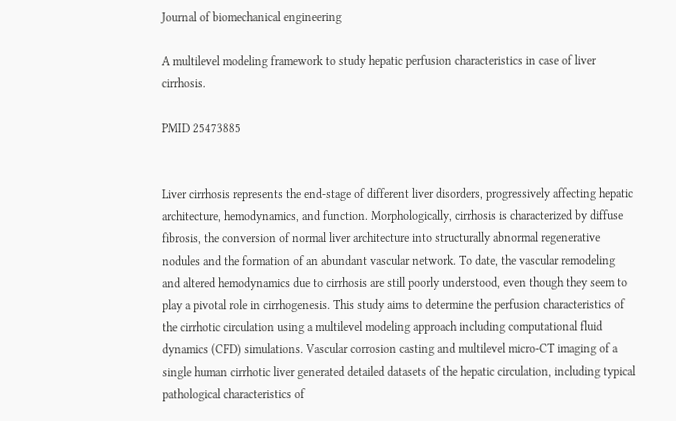Journal of biomechanical engineering

A multilevel modeling framework to study hepatic perfusion characteristics in case of liver cirrhosis.

PMID 25473885


Liver cirrhosis represents the end-stage of different liver disorders, progressively affecting hepatic architecture, hemodynamics, and function. Morphologically, cirrhosis is characterized by diffuse fibrosis, the conversion of normal liver architecture into structurally abnormal regenerative nodules and the formation of an abundant vascular network. To date, the vascular remodeling and altered hemodynamics due to cirrhosis are still poorly understood, even though they seem to play a pivotal role in cirrhogenesis. This study aims to determine the perfusion characteristics of the cirrhotic circulation using a multilevel modeling approach including computational fluid dynamics (CFD) simulations. Vascular corrosion casting and multilevel micro-CT imaging of a single human cirrhotic liver generated detailed datasets of the hepatic circulation, including typical pathological characteristics of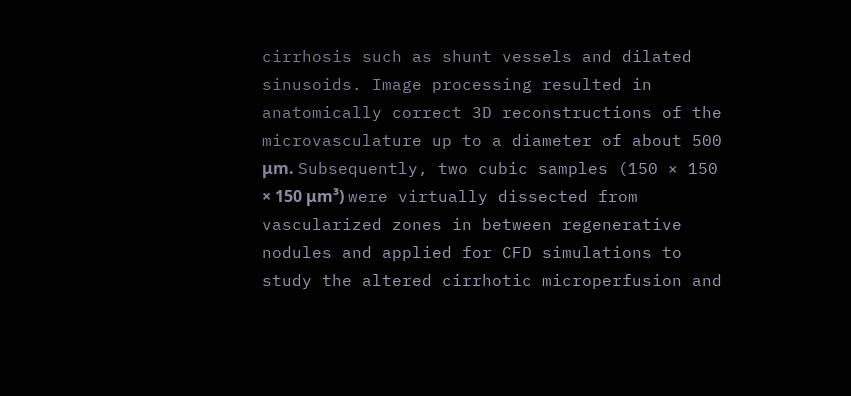cirrhosis such as shunt vessels and dilated sinusoids. Image processing resulted in anatomically correct 3D reconstructions of the microvasculature up to a diameter of about 500 μm. Subsequently, two cubic samples (150 × 150 × 150 μm³) were virtually dissected from vascularized zones in between regenerative nodules and applied for CFD simulations to study the altered cirrhotic microperfusion and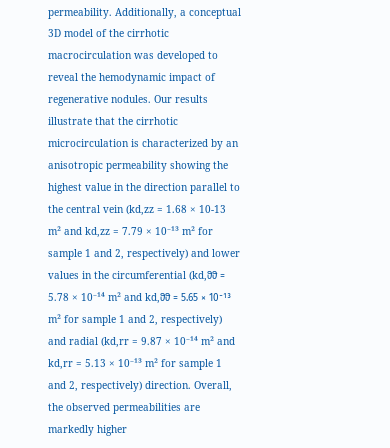permeability. Additionally, a conceptual 3D model of the cirrhotic macrocirculation was developed to reveal the hemodynamic impact of regenerative nodules. Our results illustrate that the cirrhotic microcirculation is characterized by an anisotropic permeability showing the highest value in the direction parallel to the central vein (kd,zz = 1.68 × 10-13 m² and kd,zz = 7.79 × 10⁻¹³ m² for sample 1 and 2, respectively) and lower values in the circumferential (kd,ϑϑ = 5.78 × 10⁻¹⁴ m² and kd,ϑϑ = 5.65 × 10⁻¹³ m² for sample 1 and 2, respectively) and radial (kd,rr = 9.87 × 10⁻¹⁴ m² and kd,rr = 5.13 × 10⁻¹³ m² for sample 1 and 2, respectively) direction. Overall, the observed permeabilities are markedly higher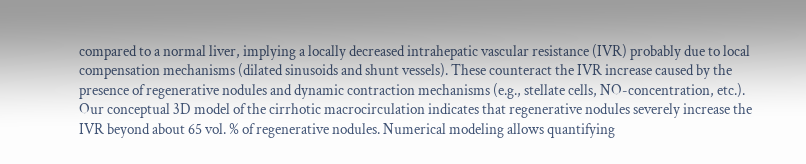compared to a normal liver, implying a locally decreased intrahepatic vascular resistance (IVR) probably due to local compensation mechanisms (dilated sinusoids and shunt vessels). These counteract the IVR increase caused by the presence of regenerative nodules and dynamic contraction mechanisms (e.g., stellate cells, NO-concentration, etc.). Our conceptual 3D model of the cirrhotic macrocirculation indicates that regenerative nodules severely increase the IVR beyond about 65 vol. % of regenerative nodules. Numerical modeling allows quantifying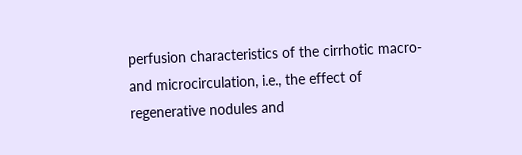perfusion characteristics of the cirrhotic macro- and microcirculation, i.e., the effect of regenerative nodules and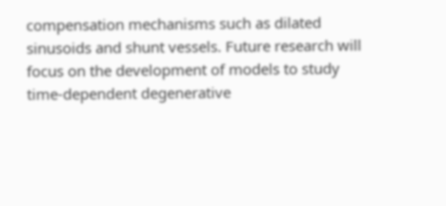compensation mechanisms such as dilated sinusoids and shunt vessels. Future research will focus on the development of models to study time-dependent degenerative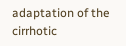adaptation of the cirrhotic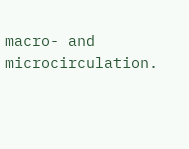macro- and microcirculation.